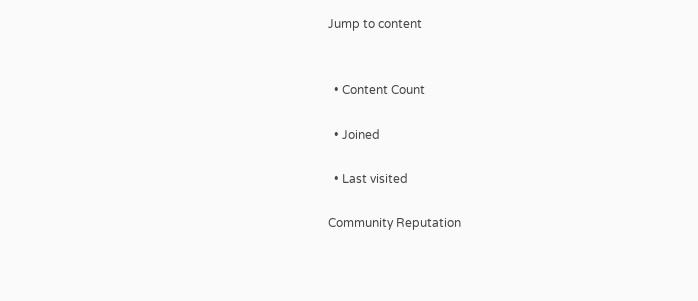Jump to content


  • Content Count

  • Joined

  • Last visited

Community Reputation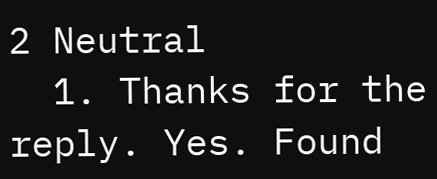2 Neutral
  1. Thanks for the reply. Yes. Found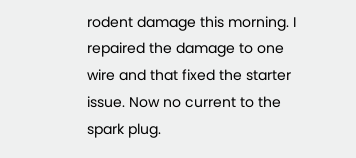rodent damage this morning. I repaired the damage to one wire and that fixed the starter issue. Now no current to the spark plug.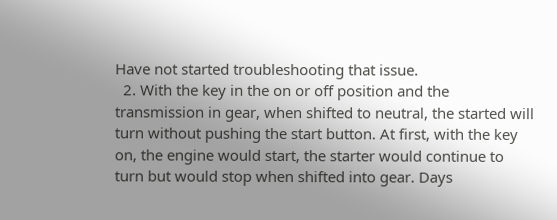Have not started troubleshooting that issue.
  2. With the key in the on or off position and the transmission in gear, when shifted to neutral, the started will turn without pushing the start button. At first, with the key on, the engine would start, the starter would continue to turn but would stop when shifted into gear. Days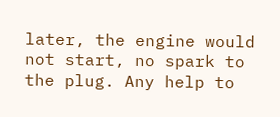later, the engine would not start, no spark to the plug. Any help to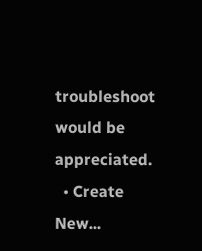troubleshoot would be appreciated.
  • Create New...